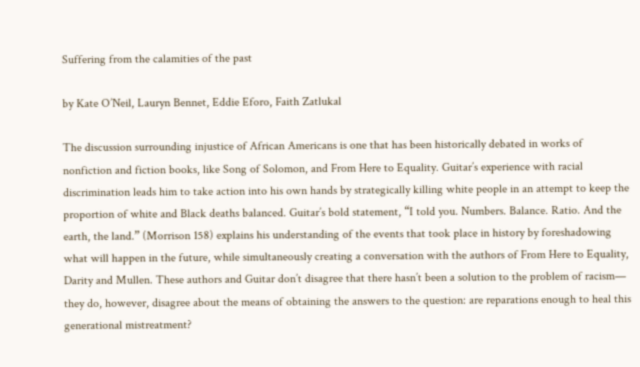Suffering from the calamities of the past

by Kate O’Neil, Lauryn Bennet, Eddie Eforo, Faith Zatlukal

The discussion surrounding injustice of African Americans is one that has been historically debated in works of nonfiction and fiction books, like Song of Solomon, and From Here to Equality. Guitar’s experience with racial discrimination leads him to take action into his own hands by strategically killing white people in an attempt to keep the proportion of white and Black deaths balanced. Guitar’s bold statement, “I told you. Numbers. Balance. Ratio. And the earth, the land.” (Morrison 158) explains his understanding of the events that took place in history by foreshadowing what will happen in the future, while simultaneously creating a conversation with the authors of From Here to Equality, Darity and Mullen. These authors and Guitar don’t disagree that there hasn’t been a solution to the problem of racism— they do, however, disagree about the means of obtaining the answers to the question: are reparations enough to heal this generational mistreatment?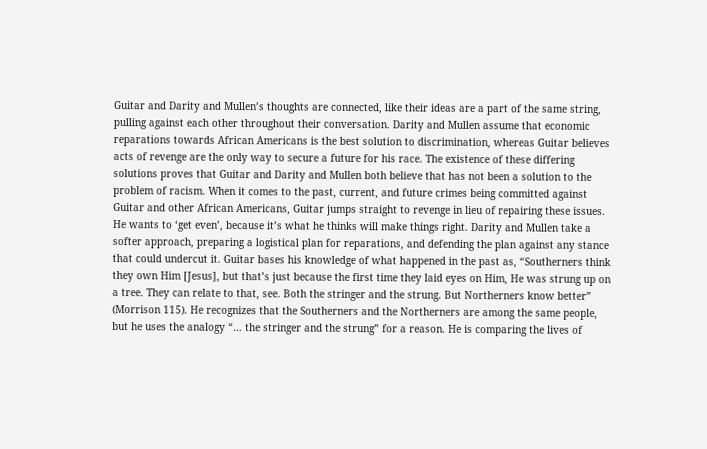Guitar and Darity and Mullen’s thoughts are connected, like their ideas are a part of the same string, pulling against each other throughout their conversation. Darity and Mullen assume that economic reparations towards African Americans is the best solution to discrimination, whereas Guitar believes acts of revenge are the only way to secure a future for his race. The existence of these differing solutions proves that Guitar and Darity and Mullen both believe that has not been a solution to the problem of racism. When it comes to the past, current, and future crimes being committed against Guitar and other African Americans, Guitar jumps straight to revenge in lieu of repairing these issues. He wants to ‘get even’, because it’s what he thinks will make things right. Darity and Mullen take a softer approach, preparing a logistical plan for reparations, and defending the plan against any stance that could undercut it. Guitar bases his knowledge of what happened in the past as, “Southerners think they own Him [Jesus], but that’s just because the first time they laid eyes on Him, He was strung up on a tree. They can relate to that, see. Both the stringer and the strung. But Northerners know better” (Morrison 115). He recognizes that the Southerners and the Northerners are among the same people, but he uses the analogy “… the stringer and the strung” for a reason. He is comparing the lives of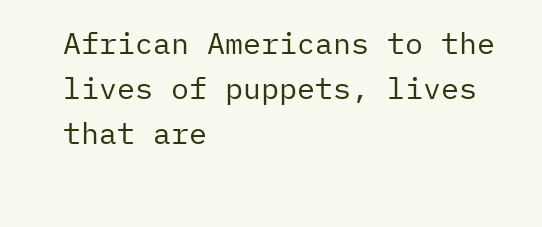African Americans to the lives of puppets, lives that are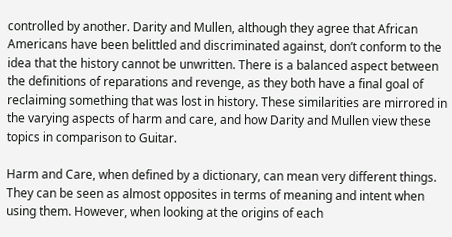controlled by another. Darity and Mullen, although they agree that African Americans have been belittled and discriminated against, don’t conform to the idea that the history cannot be unwritten. There is a balanced aspect between the definitions of reparations and revenge, as they both have a final goal of reclaiming something that was lost in history. These similarities are mirrored in the varying aspects of harm and care, and how Darity and Mullen view these topics in comparison to Guitar.

Harm and Care, when defined by a dictionary, can mean very different things. They can be seen as almost opposites in terms of meaning and intent when using them. However, when looking at the origins of each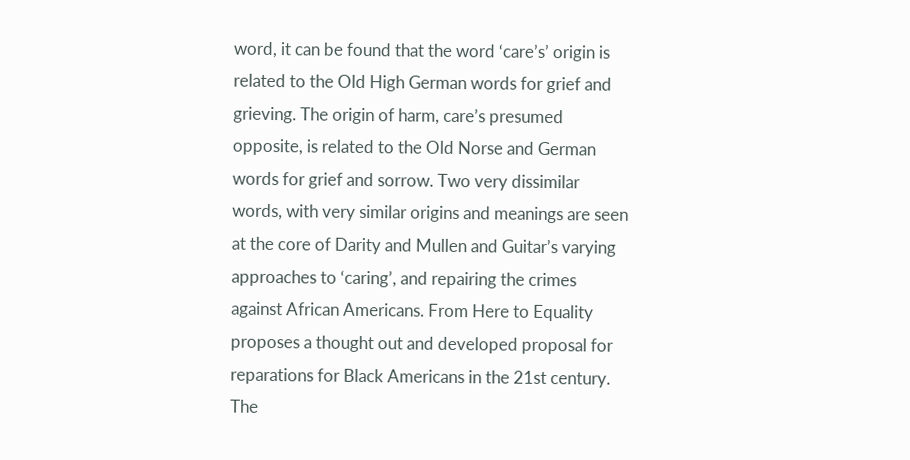word, it can be found that the word ‘care’s’ origin is related to the Old High German words for grief and grieving. The origin of harm, care’s presumed opposite, is related to the Old Norse and German words for grief and sorrow. Two very dissimilar words, with very similar origins and meanings are seen at the core of Darity and Mullen and Guitar’s varying approaches to ‘caring’, and repairing the crimes against African Americans. From Here to Equality proposes a thought out and developed proposal for reparations for Black Americans in the 21st century. The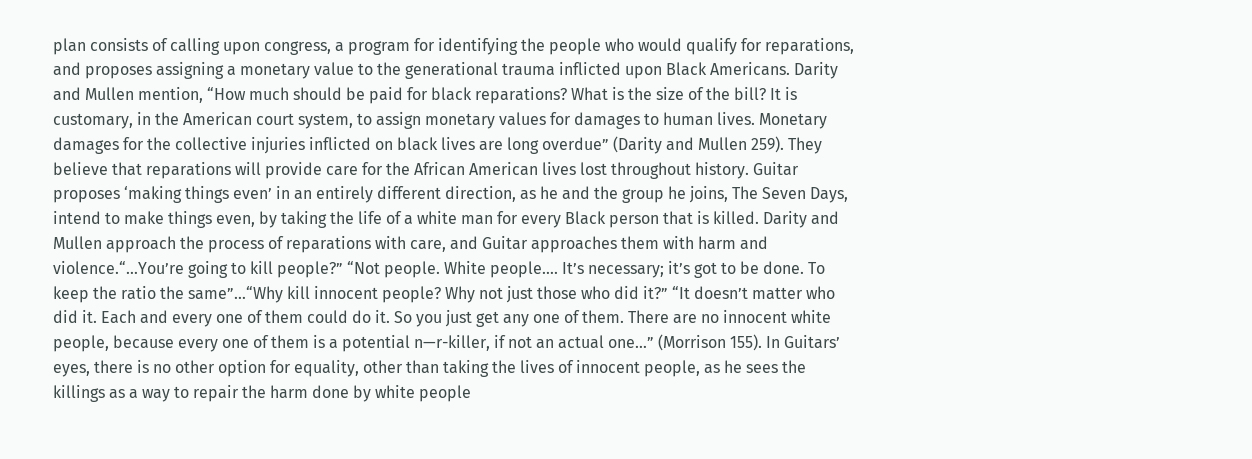plan consists of calling upon congress, a program for identifying the people who would qualify for reparations, and proposes assigning a monetary value to the generational trauma inflicted upon Black Americans. Darity and Mullen mention, “How much should be paid for black reparations? What is the size of the bill? It is customary, in the American court system, to assign monetary values for damages to human lives. Monetary damages for the collective injuries inflicted on black lives are long overdue” (Darity and Mullen 259). They believe that reparations will provide care for the African American lives lost throughout history. Guitar proposes ‘making things even’ in an entirely different direction, as he and the group he joins, The Seven Days, intend to make things even, by taking the life of a white man for every Black person that is killed. Darity and Mullen approach the process of reparations with care, and Guitar approaches them with harm and violence.“…You’re going to kill people?” “Not people. White people…. It’s necessary; it’s got to be done. To keep the ratio the same”…“Why kill innocent people? Why not just those who did it?” “It doesn’t matter who did it. Each and every one of them could do it. So you just get any one of them. There are no innocent white people, because every one of them is a potential n—r-killer, if not an actual one…” (Morrison 155). In Guitars’ eyes, there is no other option for equality, other than taking the lives of innocent people, as he sees the killings as a way to repair the harm done by white people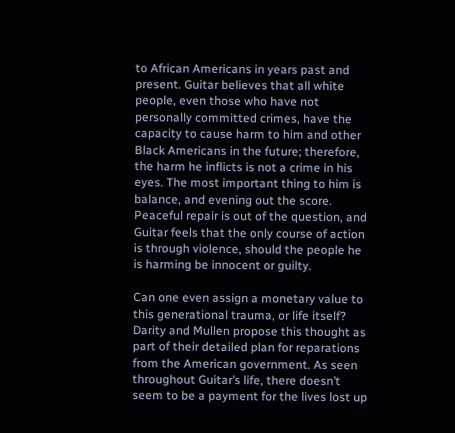to African Americans in years past and present. Guitar believes that all white people, even those who have not personally committed crimes, have the capacity to cause harm to him and other Black Americans in the future; therefore, the harm he inflicts is not a crime in his eyes. The most important thing to him is balance, and evening out the score. Peaceful repair is out of the question, and Guitar feels that the only course of action is through violence, should the people he is harming be innocent or guilty.

Can one even assign a monetary value to this generational trauma, or life itself? Darity and Mullen propose this thought as part of their detailed plan for reparations from the American government. As seen throughout Guitar’s life, there doesn’t seem to be a payment for the lives lost up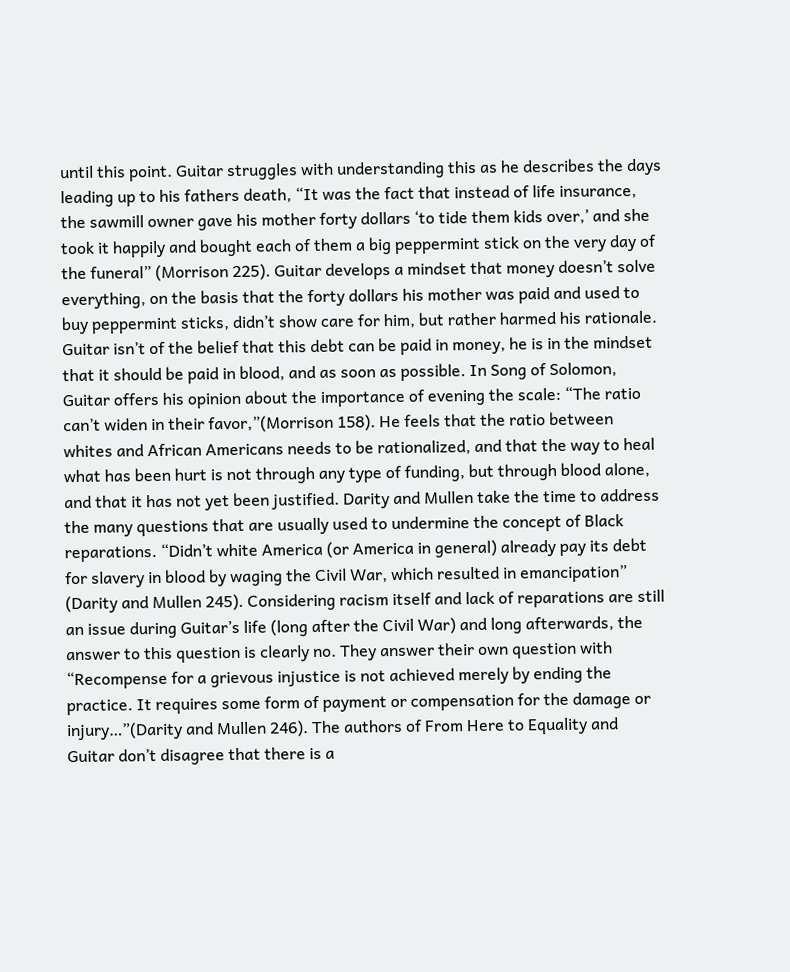until this point. Guitar struggles with understanding this as he describes the days leading up to his fathers death, “It was the fact that instead of life insurance, the sawmill owner gave his mother forty dollars ‘to tide them kids over,’ and she took it happily and bought each of them a big peppermint stick on the very day of the funeral” (Morrison 225). Guitar develops a mindset that money doesn’t solve everything, on the basis that the forty dollars his mother was paid and used to buy peppermint sticks, didn’t show care for him, but rather harmed his rationale. Guitar isn’t of the belief that this debt can be paid in money, he is in the mindset that it should be paid in blood, and as soon as possible. In Song of Solomon, Guitar offers his opinion about the importance of evening the scale: “The ratio can’t widen in their favor,”(Morrison 158). He feels that the ratio between whites and African Americans needs to be rationalized, and that the way to heal what has been hurt is not through any type of funding, but through blood alone, and that it has not yet been justified. Darity and Mullen take the time to address the many questions that are usually used to undermine the concept of Black reparations. “Didn’t white America (or America in general) already pay its debt for slavery in blood by waging the Civil War, which resulted in emancipation” (Darity and Mullen 245). Considering racism itself and lack of reparations are still an issue during Guitar’s life (long after the Civil War) and long afterwards, the answer to this question is clearly no. They answer their own question with “Recompense for a grievous injustice is not achieved merely by ending the practice. It requires some form of payment or compensation for the damage or injury…”(Darity and Mullen 246). The authors of From Here to Equality and Guitar don’t disagree that there is a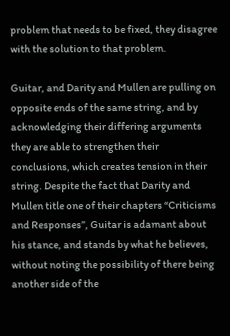problem that needs to be fixed, they disagree with the solution to that problem.

Guitar, and Darity and Mullen are pulling on opposite ends of the same string, and by acknowledging their differing arguments they are able to strengthen their conclusions, which creates tension in their string. Despite the fact that Darity and Mullen title one of their chapters “Criticisms and Responses”, Guitar is adamant about his stance, and stands by what he believes, without noting the possibility of there being another side of the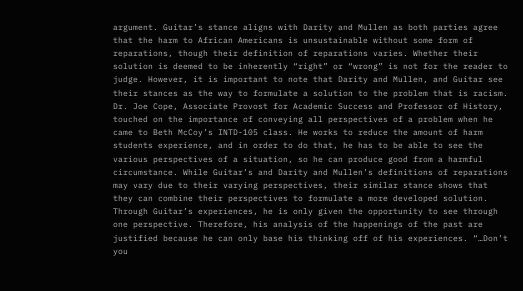argument. Guitar’s stance aligns with Darity and Mullen as both parties agree that the harm to African Americans is unsustainable without some form of reparations, though their definition of reparations varies. Whether their solution is deemed to be inherently “right” or “wrong” is not for the reader to judge. However, it is important to note that Darity and Mullen, and Guitar see their stances as the way to formulate a solution to the problem that is racism. Dr. Joe Cope, Associate Provost for Academic Success and Professor of History, touched on the importance of conveying all perspectives of a problem when he came to Beth McCoy’s INTD-105 class. He works to reduce the amount of harm students experience, and in order to do that, he has to be able to see the various perspectives of a situation, so he can produce good from a harmful circumstance. While Guitar’s and Darity and Mullen’s definitions of reparations may vary due to their varying perspectives, their similar stance shows that they can combine their perspectives to formulate a more developed solution. Through Guitar’s experiences, he is only given the opportunity to see through one perspective. Therefore, his analysis of the happenings of the past are justified because he can only base his thinking off of his experiences. “…Don’t you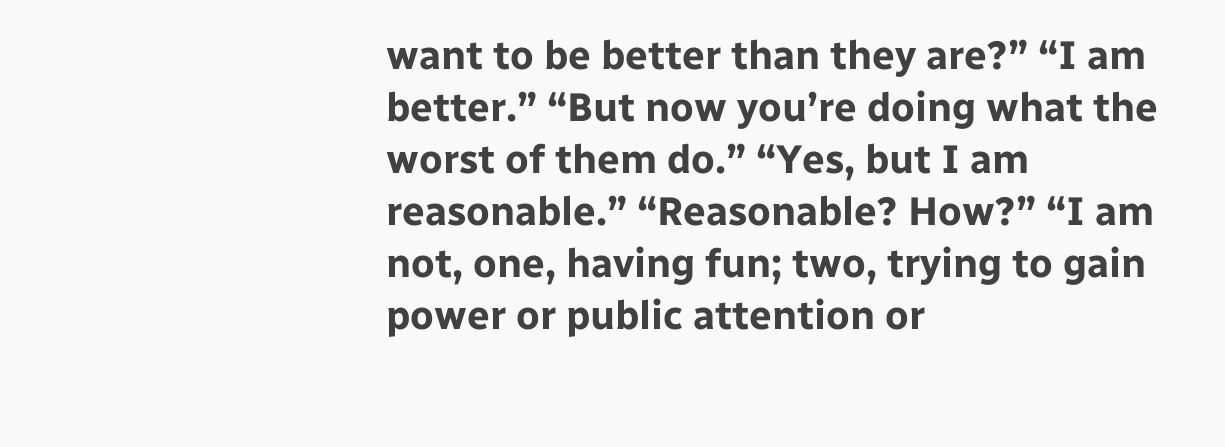want to be better than they are?” “I am better.” “But now you’re doing what the worst of them do.” “Yes, but I am reasonable.” “Reasonable? How?” “I am not, one, having fun; two, trying to gain power or public attention or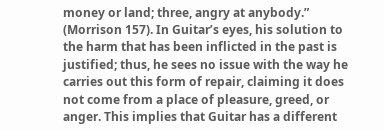money or land; three, angry at anybody.” (Morrison 157). In Guitar’s eyes, his solution to the harm that has been inflicted in the past is justified; thus, he sees no issue with the way he carries out this form of repair, claiming it does not come from a place of pleasure, greed, or anger. This implies that Guitar has a different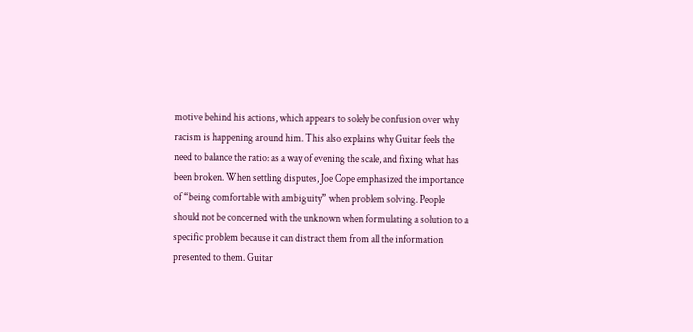motive behind his actions, which appears to solely be confusion over why racism is happening around him. This also explains why Guitar feels the need to balance the ratio: as a way of evening the scale, and fixing what has been broken. When settling disputes, Joe Cope emphasized the importance of “being comfortable with ambiguity” when problem solving. People should not be concerned with the unknown when formulating a solution to a specific problem because it can distract them from all the information presented to them. Guitar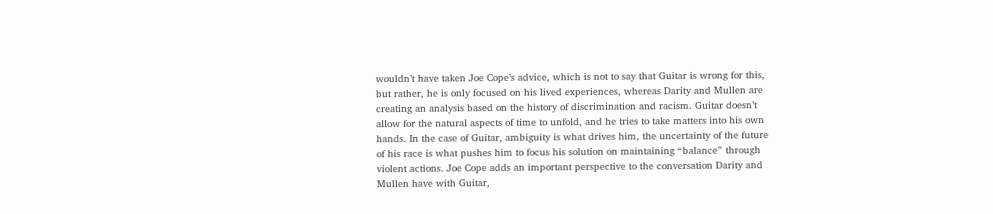wouldn’t have taken Joe Cope’s advice, which is not to say that Guitar is wrong for this, but rather, he is only focused on his lived experiences, whereas Darity and Mullen are creating an analysis based on the history of discrimination and racism. Guitar doesn’t allow for the natural aspects of time to unfold, and he tries to take matters into his own hands. In the case of Guitar, ambiguity is what drives him, the uncertainty of the future of his race is what pushes him to focus his solution on maintaining “balance” through violent actions. Joe Cope adds an important perspective to the conversation Darity and Mullen have with Guitar,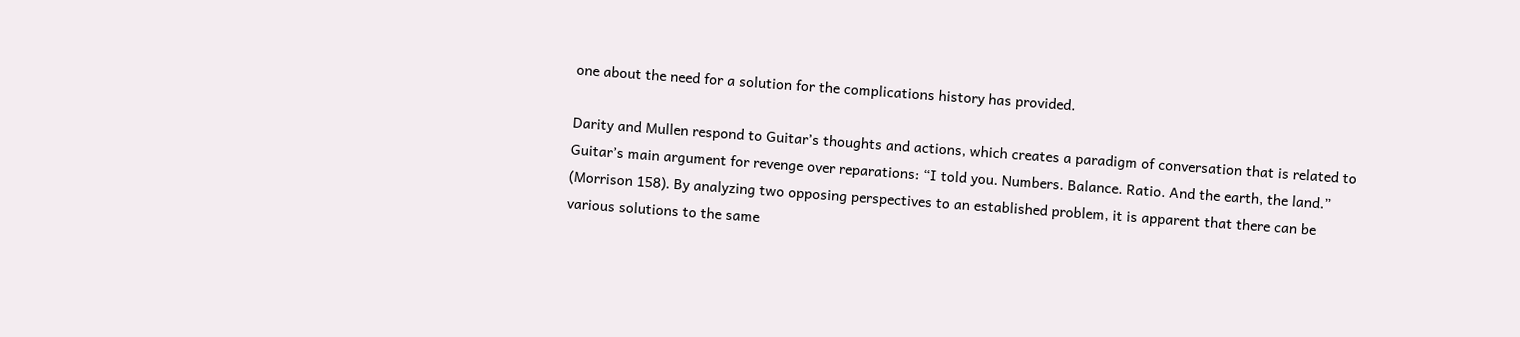one about the need for a solution for the complications history has provided.

Darity and Mullen respond to Guitar’s thoughts and actions, which creates a paradigm of conversation that is related to Guitar’s main argument for revenge over reparations: “I told you. Numbers. Balance. Ratio. And the earth, the land.” (Morrison 158). By analyzing two opposing perspectives to an established problem, it is apparent that there can be various solutions to the same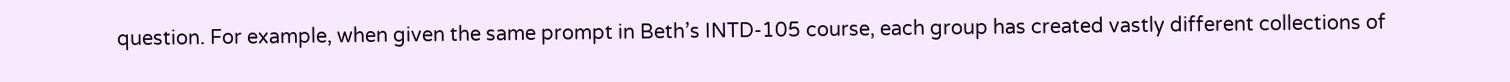question. For example, when given the same prompt in Beth’s INTD-105 course, each group has created vastly different collections of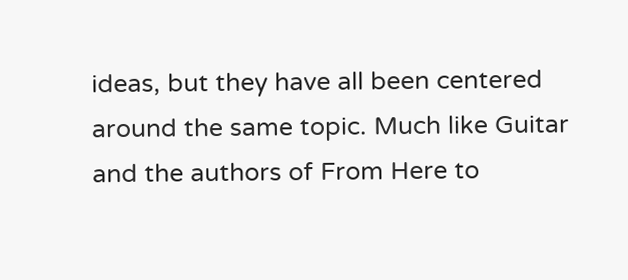ideas, but they have all been centered around the same topic. Much like Guitar and the authors of From Here to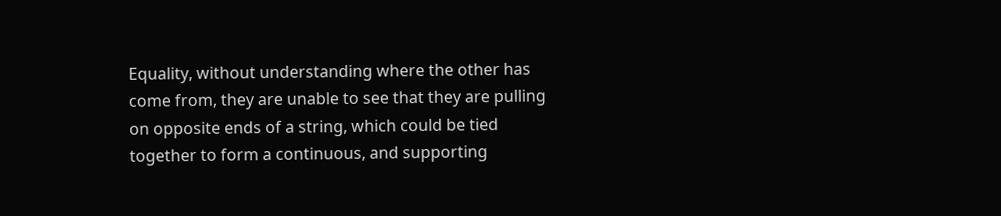Equality, without understanding where the other has come from, they are unable to see that they are pulling on opposite ends of a string, which could be tied together to form a continuous, and supporting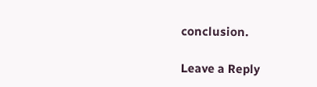conclusion.

Leave a Reply